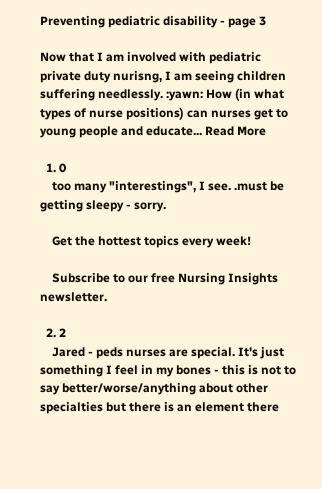Preventing pediatric disability - page 3

Now that I am involved with pediatric private duty nurisng, I am seeing children suffering needlessly. :yawn: How (in what types of nurse positions) can nurses get to young people and educate... Read More

  1. 0
    too many "interestings", I see. .must be getting sleepy - sorry.

    Get the hottest topics every week!

    Subscribe to our free Nursing Insights newsletter.

  2. 2
    Jared - peds nurses are special. It's just something I feel in my bones - this is not to say better/worse/anything about other specialties but there is an element there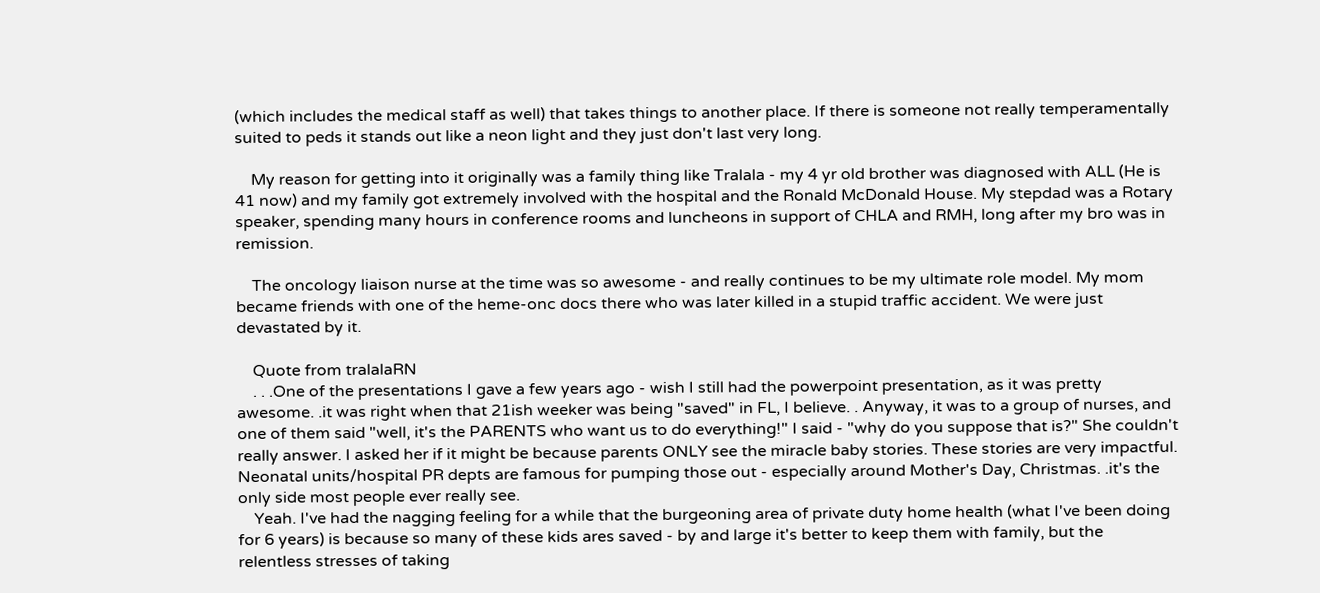(which includes the medical staff as well) that takes things to another place. If there is someone not really temperamentally suited to peds it stands out like a neon light and they just don't last very long.

    My reason for getting into it originally was a family thing like Tralala - my 4 yr old brother was diagnosed with ALL (He is 41 now) and my family got extremely involved with the hospital and the Ronald McDonald House. My stepdad was a Rotary speaker, spending many hours in conference rooms and luncheons in support of CHLA and RMH, long after my bro was in remission.

    The oncology liaison nurse at the time was so awesome - and really continues to be my ultimate role model. My mom became friends with one of the heme-onc docs there who was later killed in a stupid traffic accident. We were just devastated by it.

    Quote from tralalaRN
    . . .One of the presentations I gave a few years ago - wish I still had the powerpoint presentation, as it was pretty awesome. .it was right when that 21ish weeker was being "saved" in FL, I believe. . Anyway, it was to a group of nurses, and one of them said "well, it's the PARENTS who want us to do everything!" I said - "why do you suppose that is?" She couldn't really answer. I asked her if it might be because parents ONLY see the miracle baby stories. These stories are very impactful. Neonatal units/hospital PR depts are famous for pumping those out - especially around Mother's Day, Christmas. .it's the only side most people ever really see.
    Yeah. I've had the nagging feeling for a while that the burgeoning area of private duty home health (what I've been doing for 6 years) is because so many of these kids ares saved - by and large it's better to keep them with family, but the relentless stresses of taking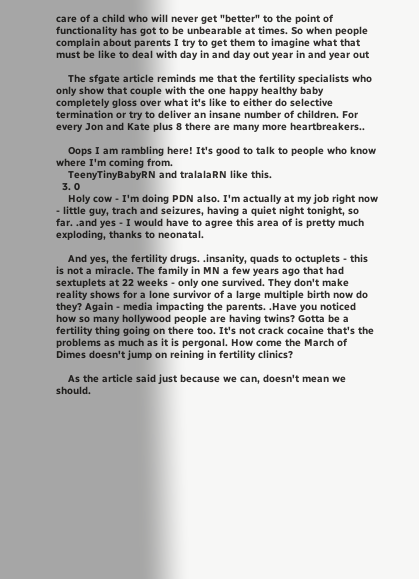care of a child who will never get "better" to the point of functionality has got to be unbearable at times. So when people complain about parents I try to get them to imagine what that must be like to deal with day in and day out year in and year out

    The sfgate article reminds me that the fertility specialists who only show that couple with the one happy healthy baby completely gloss over what it's like to either do selective termination or try to deliver an insane number of children. For every Jon and Kate plus 8 there are many more heartbreakers..

    Oops I am rambling here! It's good to talk to people who know where I'm coming from.
    TeenyTinyBabyRN and tralalaRN like this.
  3. 0
    Holy cow - I'm doing PDN also. I'm actually at my job right now - little guy, trach and seizures, having a quiet night tonight, so far. .and yes - I would have to agree this area of is pretty much exploding, thanks to neonatal.

    And yes, the fertility drugs. .insanity, quads to octuplets - this is not a miracle. The family in MN a few years ago that had sextuplets at 22 weeks - only one survived. They don't make reality shows for a lone survivor of a large multiple birth now do they? Again - media impacting the parents. .Have you noticed how so many hollywood people are having twins? Gotta be a fertility thing going on there too. It's not crack cocaine that's the problems as much as it is pergonal. How come the March of Dimes doesn't jump on reining in fertility clinics?

    As the article said just because we can, doesn't mean we should.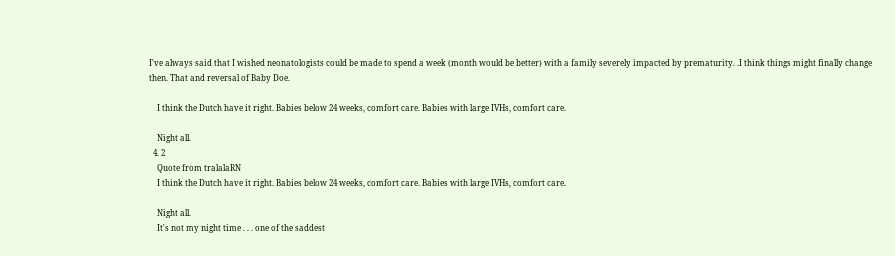I've always said that I wished neonatologists could be made to spend a week (month would be better) with a family severely impacted by prematurity. .I think things might finally change then. That and reversal of Baby Doe.

    I think the Dutch have it right. Babies below 24 weeks, comfort care. Babies with large IVHs, comfort care.

    Night all.
  4. 2
    Quote from tralalaRN
    I think the Dutch have it right. Babies below 24 weeks, comfort care. Babies with large IVHs, comfort care.

    Night all.
    It's not my night time . . . one of the saddest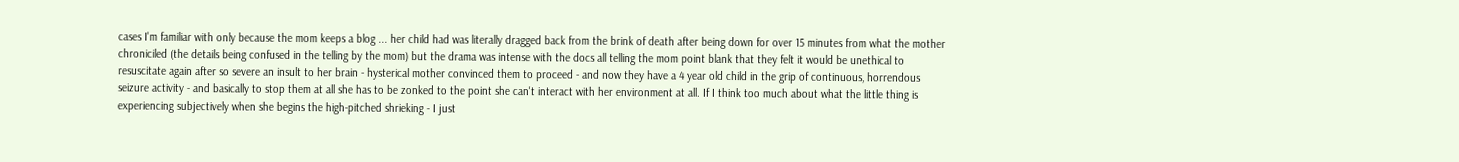cases I'm familiar with only because the mom keeps a blog ... her child had was literally dragged back from the brink of death after being down for over 15 minutes from what the mother chroniciled (the details being confused in the telling by the mom) but the drama was intense with the docs all telling the mom point blank that they felt it would be unethical to resuscitate again after so severe an insult to her brain - hysterical mother convinced them to proceed - and now they have a 4 year old child in the grip of continuous, horrendous seizure activity - and basically to stop them at all she has to be zonked to the point she can't interact with her environment at all. If I think too much about what the little thing is experiencing subjectively when she begins the high-pitched shrieking - I just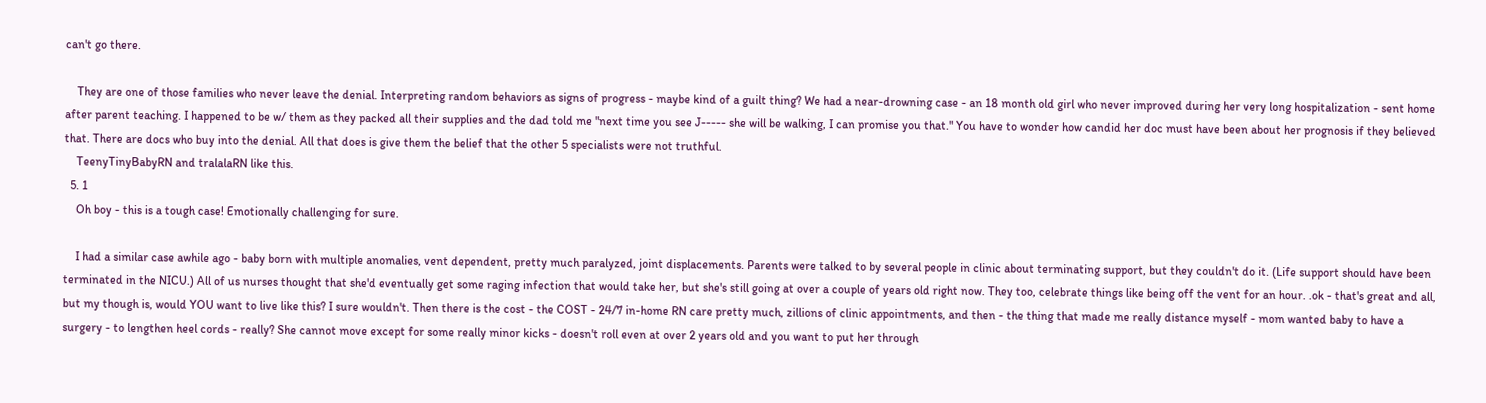can't go there.

    They are one of those families who never leave the denial. Interpreting random behaviors as signs of progress - maybe kind of a guilt thing? We had a near-drowning case - an 18 month old girl who never improved during her very long hospitalization - sent home after parent teaching. I happened to be w/ them as they packed all their supplies and the dad told me "next time you see J----- she will be walking, I can promise you that." You have to wonder how candid her doc must have been about her prognosis if they believed that. There are docs who buy into the denial. All that does is give them the belief that the other 5 specialists were not truthful.
    TeenyTinyBabyRN and tralalaRN like this.
  5. 1
    Oh boy - this is a tough case! Emotionally challenging for sure.

    I had a similar case awhile ago - baby born with multiple anomalies, vent dependent, pretty much paralyzed, joint displacements. Parents were talked to by several people in clinic about terminating support, but they couldn't do it. (Life support should have been terminated in the NICU.) All of us nurses thought that she'd eventually get some raging infection that would take her, but she's still going at over a couple of years old right now. They too, celebrate things like being off the vent for an hour. .ok - that's great and all, but my though is, would YOU want to live like this? I sure wouldn't. Then there is the cost - the COST - 24/7 in-home RN care pretty much, zillions of clinic appointments, and then - the thing that made me really distance myself - mom wanted baby to have a surgery - to lengthen heel cords - really? She cannot move except for some really minor kicks - doesn't roll even at over 2 years old and you want to put her through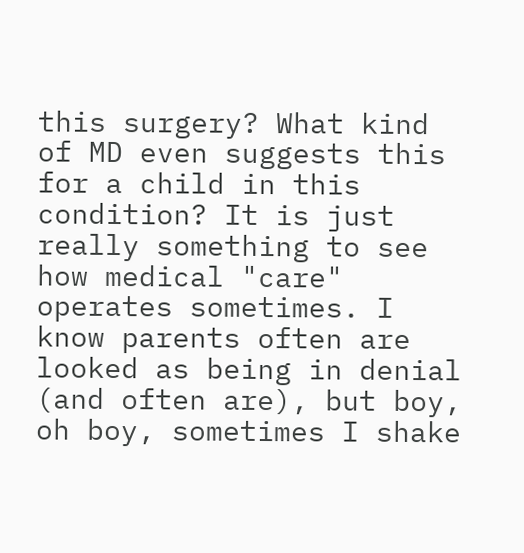this surgery? What kind of MD even suggests this for a child in this condition? It is just really something to see how medical "care" operates sometimes. I know parents often are looked as being in denial (and often are), but boy, oh boy, sometimes I shake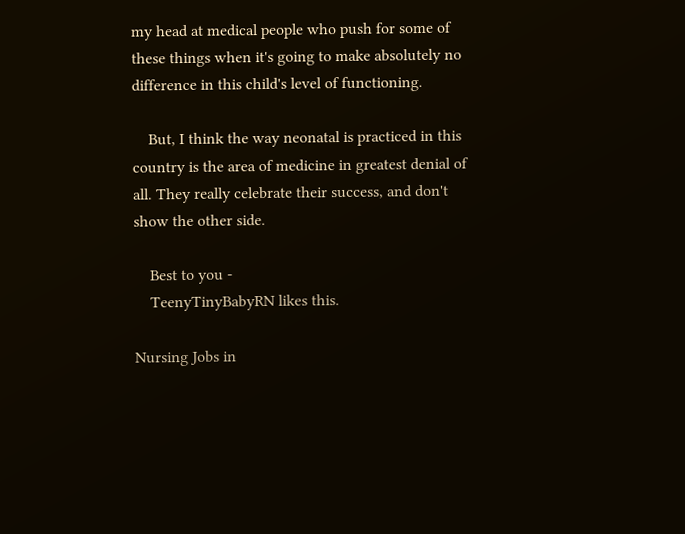my head at medical people who push for some of these things when it's going to make absolutely no difference in this child's level of functioning.

    But, I think the way neonatal is practiced in this country is the area of medicine in greatest denial of all. They really celebrate their success, and don't show the other side.

    Best to you -
    TeenyTinyBabyRN likes this.

Nursing Jobs in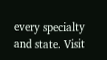every specialty and state. Visit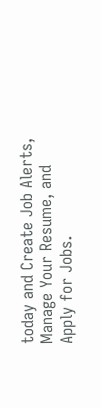today and Create Job Alerts, Manage Your Resume, and Apply for Jobs.